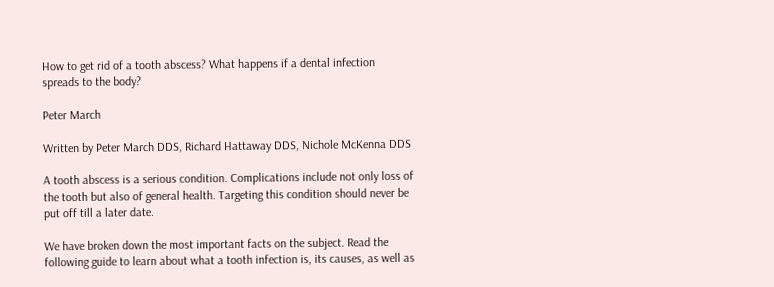How to get rid of a tooth abscess? What happens if a dental infection spreads to the body?

Peter March

Written by Peter March DDS, Richard Hattaway DDS, Nichole McKenna DDS

A tooth abscess is a serious condition. Complications include not only loss of the tooth but also of general health. Targeting this condition should never be put off till a later date.

We have broken down the most important facts on the subject. Read the following guide to learn about what a tooth infection is, its causes, as well as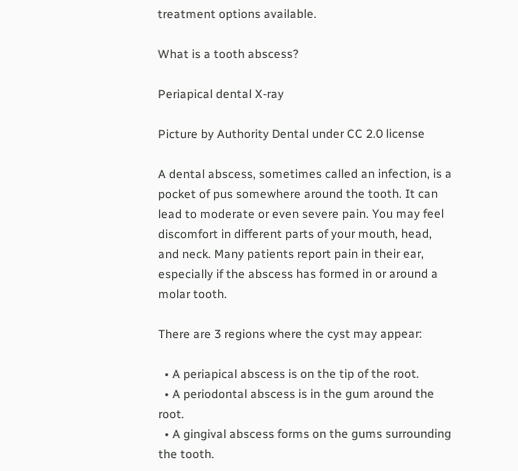treatment options available.

What is a tooth abscess?

Periapical dental X-ray

Picture by Authority Dental under CC 2.0 license

A dental abscess, sometimes called an infection, is a pocket of pus somewhere around the tooth. It can lead to moderate or even severe pain. You may feel discomfort in different parts of your mouth, head, and neck. Many patients report pain in their ear, especially if the abscess has formed in or around a molar tooth.

There are 3 regions where the cyst may appear:

  • A periapical abscess is on the tip of the root.
  • A periodontal abscess is in the gum around the root.
  • A gingival abscess forms on the gums surrounding the tooth.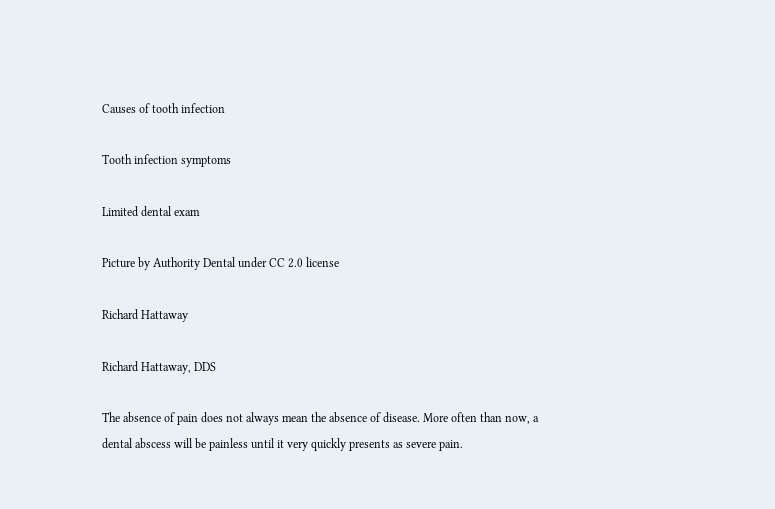Causes of tooth infection

Tooth infection symptoms

Limited dental exam

Picture by Authority Dental under CC 2.0 license

Richard Hattaway

Richard Hattaway, DDS

The absence of pain does not always mean the absence of disease. More often than now, a dental abscess will be painless until it very quickly presents as severe pain.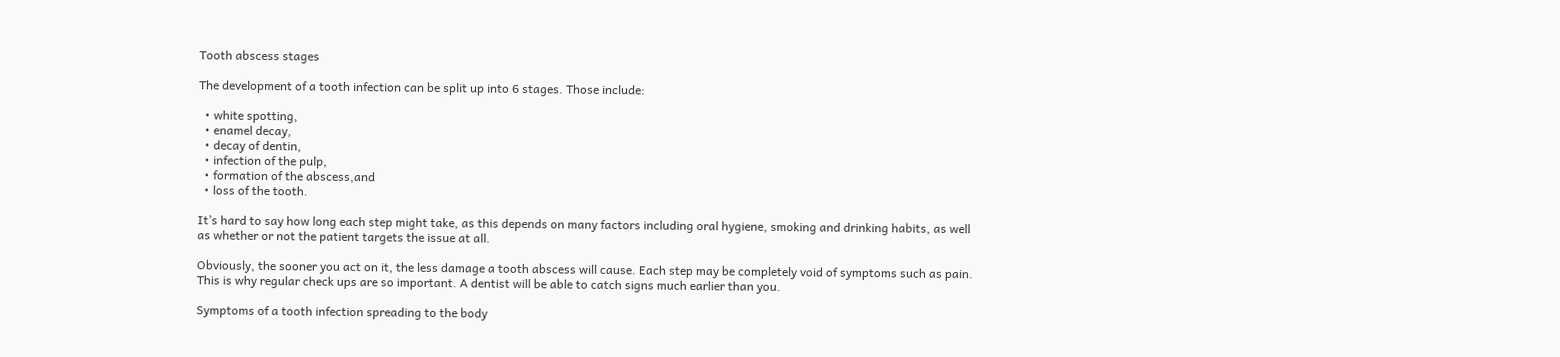Tooth abscess stages

The development of a tooth infection can be split up into 6 stages. Those include:

  • white spotting,
  • enamel decay,
  • decay of dentin,
  • infection of the pulp,
  • formation of the abscess,and
  • loss of the tooth.

It’s hard to say how long each step might take, as this depends on many factors including oral hygiene, smoking and drinking habits, as well as whether or not the patient targets the issue at all.

Obviously, the sooner you act on it, the less damage a tooth abscess will cause. Each step may be completely void of symptoms such as pain. This is why regular check ups are so important. A dentist will be able to catch signs much earlier than you.

Symptoms of a tooth infection spreading to the body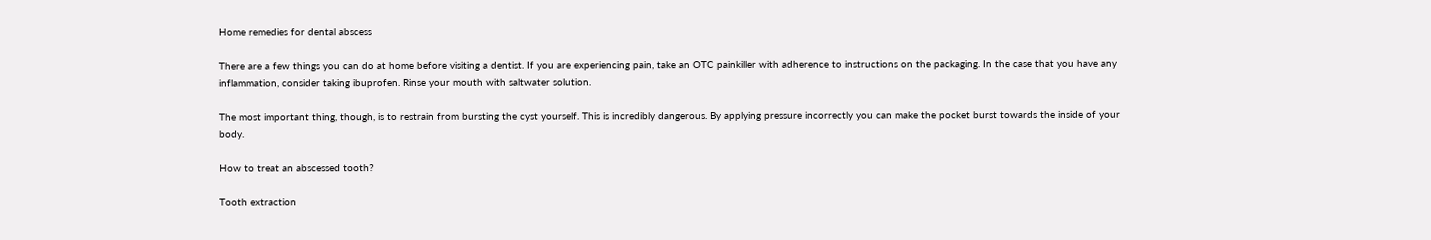Home remedies for dental abscess

There are a few things you can do at home before visiting a dentist. If you are experiencing pain, take an OTC painkiller with adherence to instructions on the packaging. In the case that you have any inflammation, consider taking ibuprofen. Rinse your mouth with saltwater solution.

The most important thing, though, is to restrain from bursting the cyst yourself. This is incredibly dangerous. By applying pressure incorrectly you can make the pocket burst towards the inside of your body.

How to treat an abscessed tooth?

Tooth extraction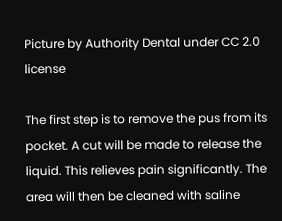Picture by Authority Dental under CC 2.0 license

The first step is to remove the pus from its pocket. A cut will be made to release the liquid. This relieves pain significantly. The area will then be cleaned with saline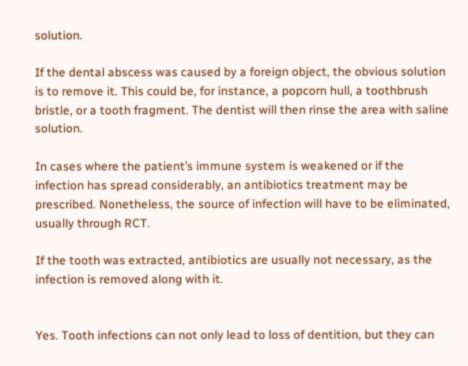solution.

If the dental abscess was caused by a foreign object, the obvious solution is to remove it. This could be, for instance, a popcorn hull, a toothbrush bristle, or a tooth fragment. The dentist will then rinse the area with saline solution.

In cases where the patient’s immune system is weakened or if the infection has spread considerably, an antibiotics treatment may be prescribed. Nonetheless, the source of infection will have to be eliminated, usually through RCT.

If the tooth was extracted, antibiotics are usually not necessary, as the infection is removed along with it.


Yes. Tooth infections can not only lead to loss of dentition, but they can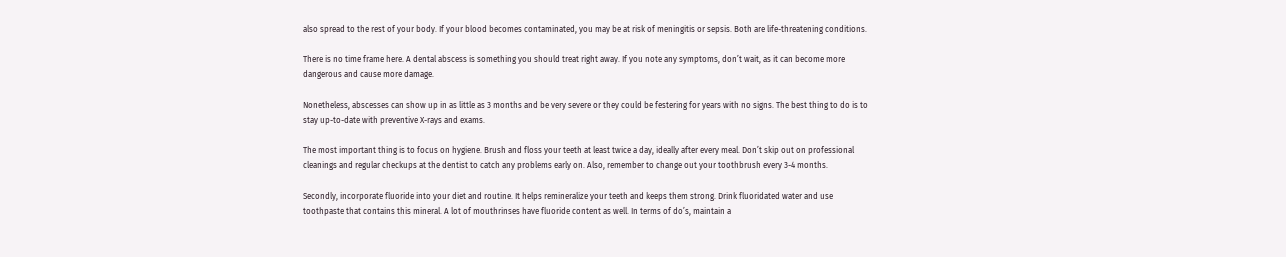also spread to the rest of your body. If your blood becomes contaminated, you may be at risk of meningitis or sepsis. Both are life-threatening conditions.

There is no time frame here. A dental abscess is something you should treat right away. If you note any symptoms, don’t wait, as it can become more dangerous and cause more damage.

Nonetheless, abscesses can show up in as little as 3 months and be very severe or they could be festering for years with no signs. The best thing to do is to stay up-to-date with preventive X-rays and exams.

The most important thing is to focus on hygiene. Brush and floss your teeth at least twice a day, ideally after every meal. Don’t skip out on professional cleanings and regular checkups at the dentist to catch any problems early on. Also, remember to change out your toothbrush every 3-4 months.

Secondly, incorporate fluoride into your diet and routine. It helps remineralize your teeth and keeps them strong. Drink fluoridated water and use toothpaste that contains this mineral. A lot of mouthrinses have fluoride content as well. In terms of do’s, maintain a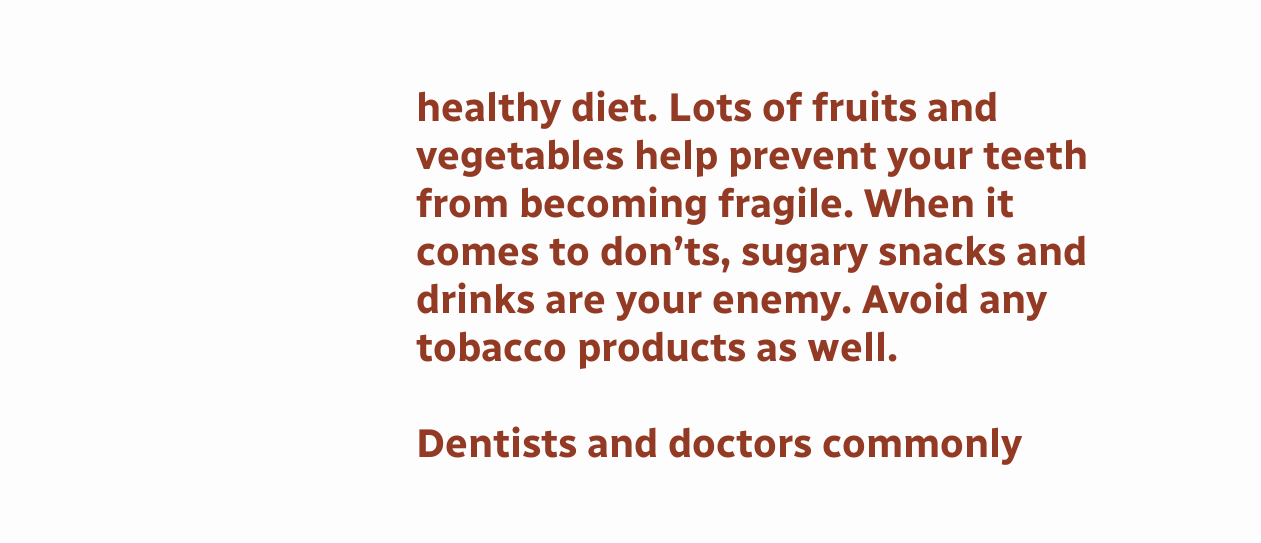healthy diet. Lots of fruits and vegetables help prevent your teeth from becoming fragile. When it comes to don’ts, sugary snacks and drinks are your enemy. Avoid any tobacco products as well.

Dentists and doctors commonly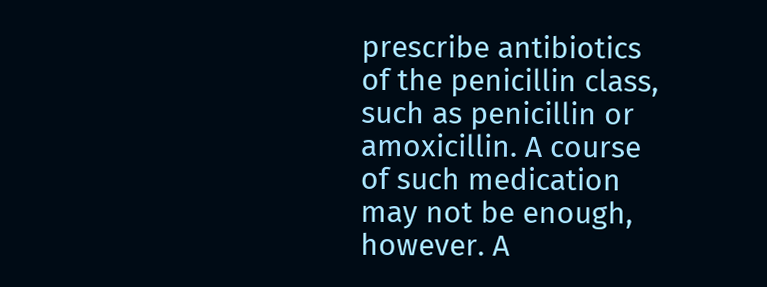prescribe antibiotics of the penicillin class, such as penicillin or amoxicillin. A course of such medication may not be enough, however. A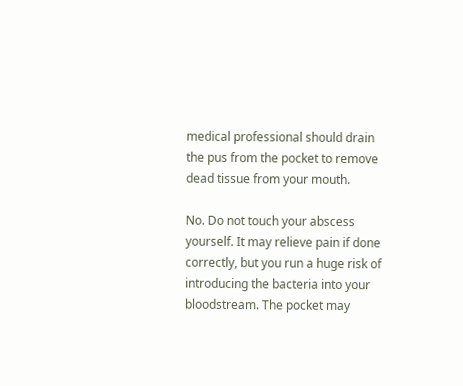medical professional should drain the pus from the pocket to remove dead tissue from your mouth.

No. Do not touch your abscess yourself. It may relieve pain if done correctly, but you run a huge risk of introducing the bacteria into your bloodstream. The pocket may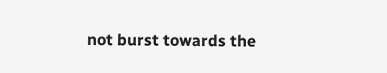not burst towards the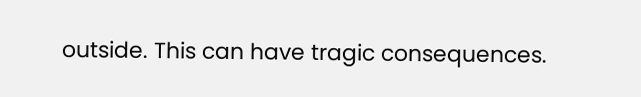outside. This can have tragic consequences.